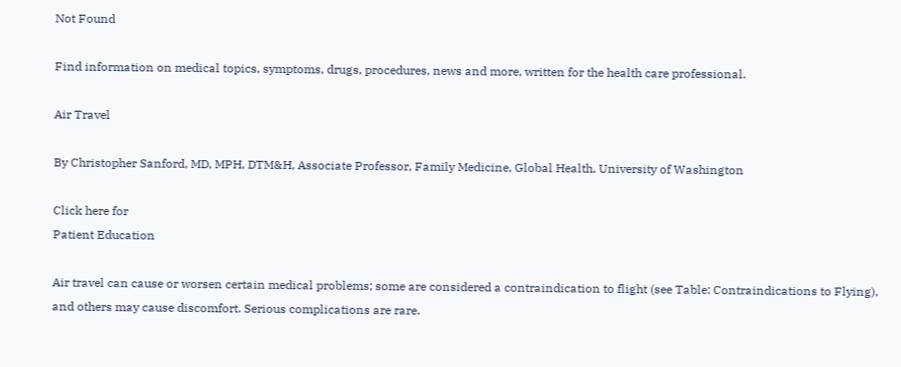Not Found

Find information on medical topics, symptoms, drugs, procedures, news and more, written for the health care professional.

Air Travel

By Christopher Sanford, MD, MPH, DTM&H, Associate Professor, Family Medicine, Global Health, University of Washington

Click here for
Patient Education

Air travel can cause or worsen certain medical problems; some are considered a contraindication to flight (see Table: Contraindications to Flying), and others may cause discomfort. Serious complications are rare.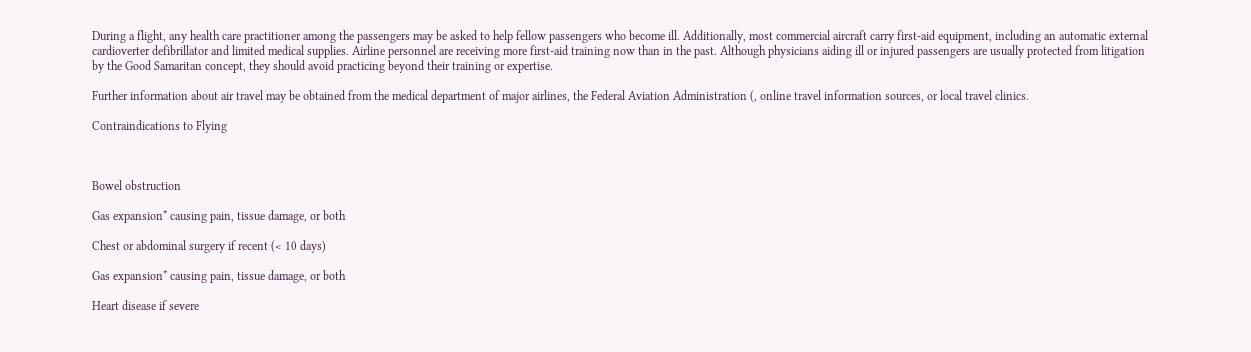During a flight, any health care practitioner among the passengers may be asked to help fellow passengers who become ill. Additionally, most commercial aircraft carry first-aid equipment, including an automatic external cardioverter defibrillator and limited medical supplies. Airline personnel are receiving more first-aid training now than in the past. Although physicians aiding ill or injured passengers are usually protected from litigation by the Good Samaritan concept, they should avoid practicing beyond their training or expertise.

Further information about air travel may be obtained from the medical department of major airlines, the Federal Aviation Administration (, online travel information sources, or local travel clinics.

Contraindications to Flying



Bowel obstruction

Gas expansion* causing pain, tissue damage, or both

Chest or abdominal surgery if recent (< 10 days)

Gas expansion* causing pain, tissue damage, or both

Heart disease if severe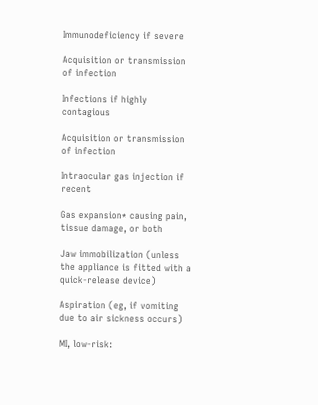Immunodeficiency if severe

Acquisition or transmission of infection

Infections if highly contagious

Acquisition or transmission of infection

Intraocular gas injection if recent

Gas expansion* causing pain, tissue damage, or both

Jaw immobilization (unless the appliance is fitted with a quick-release device)

Aspiration (eg, if vomiting due to air sickness occurs)

MI, low-risk: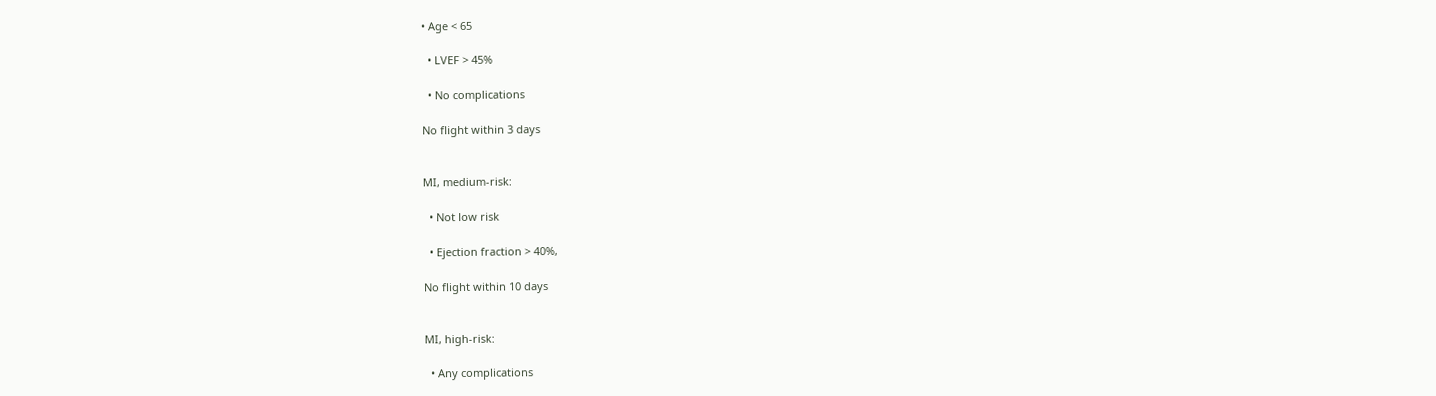• Age < 65

  • LVEF > 45%

  • No complications

No flight within 3 days


MI, medium-risk:

  • Not low risk

  • Ejection fraction > 40%,

No flight within 10 days


MI, high-risk:

  • Any complications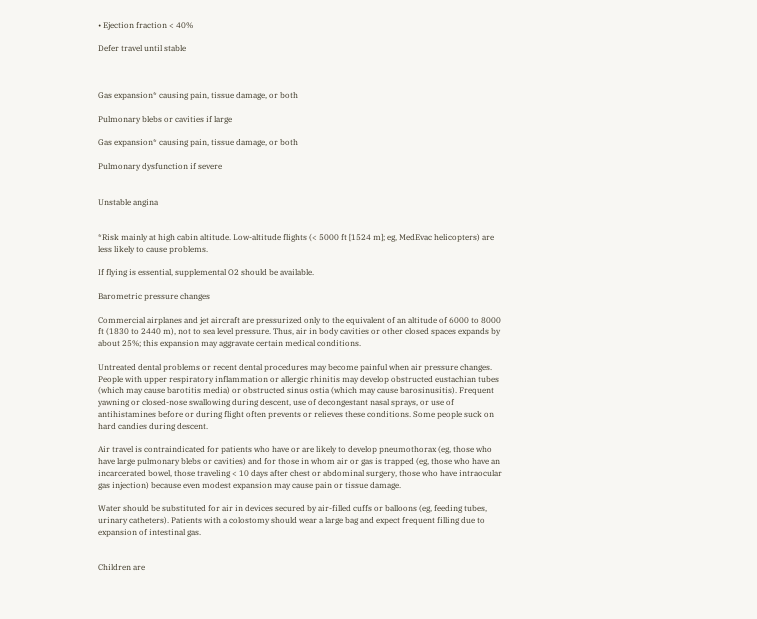• Ejection fraction < 40%

Defer travel until stable



Gas expansion* causing pain, tissue damage, or both

Pulmonary blebs or cavities if large

Gas expansion* causing pain, tissue damage, or both

Pulmonary dysfunction if severe


Unstable angina


*Risk mainly at high cabin altitude. Low-altitude flights (< 5000 ft [1524 m]; eg, MedEvac helicopters) are less likely to cause problems.

If flying is essential, supplemental O2 should be available.

Barometric pressure changes

Commercial airplanes and jet aircraft are pressurized only to the equivalent of an altitude of 6000 to 8000 ft (1830 to 2440 m), not to sea level pressure. Thus, air in body cavities or other closed spaces expands by about 25%; this expansion may aggravate certain medical conditions.

Untreated dental problems or recent dental procedures may become painful when air pressure changes. People with upper respiratory inflammation or allergic rhinitis may develop obstructed eustachian tubes (which may cause barotitis media) or obstructed sinus ostia (which may cause barosinusitis). Frequent yawning or closed-nose swallowing during descent, use of decongestant nasal sprays, or use of antihistamines before or during flight often prevents or relieves these conditions. Some people suck on hard candies during descent.

Air travel is contraindicated for patients who have or are likely to develop pneumothorax (eg, those who have large pulmonary blebs or cavities) and for those in whom air or gas is trapped (eg, those who have an incarcerated bowel, those traveling < 10 days after chest or abdominal surgery, those who have intraocular gas injection) because even modest expansion may cause pain or tissue damage.

Water should be substituted for air in devices secured by air-filled cuffs or balloons (eg, feeding tubes, urinary catheters). Patients with a colostomy should wear a large bag and expect frequent filling due to expansion of intestinal gas.


Children are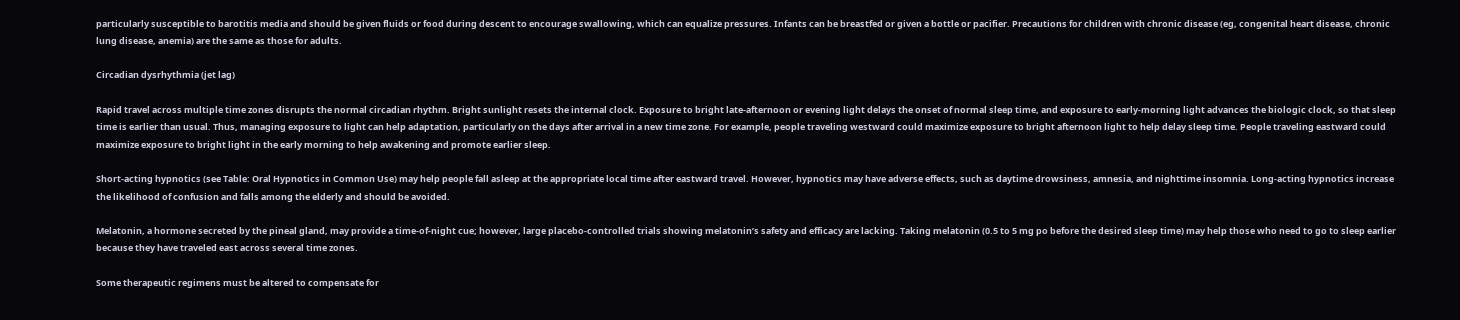particularly susceptible to barotitis media and should be given fluids or food during descent to encourage swallowing, which can equalize pressures. Infants can be breastfed or given a bottle or pacifier. Precautions for children with chronic disease (eg, congenital heart disease, chronic lung disease, anemia) are the same as those for adults.

Circadian dysrhythmia (jet lag)

Rapid travel across multiple time zones disrupts the normal circadian rhythm. Bright sunlight resets the internal clock. Exposure to bright late-afternoon or evening light delays the onset of normal sleep time, and exposure to early-morning light advances the biologic clock, so that sleep time is earlier than usual. Thus, managing exposure to light can help adaptation, particularly on the days after arrival in a new time zone. For example, people traveling westward could maximize exposure to bright afternoon light to help delay sleep time. People traveling eastward could maximize exposure to bright light in the early morning to help awakening and promote earlier sleep.

Short-acting hypnotics (see Table: Oral Hypnotics in Common Use) may help people fall asleep at the appropriate local time after eastward travel. However, hypnotics may have adverse effects, such as daytime drowsiness, amnesia, and nighttime insomnia. Long-acting hypnotics increase the likelihood of confusion and falls among the elderly and should be avoided.

Melatonin, a hormone secreted by the pineal gland, may provide a time-of-night cue; however, large placebo-controlled trials showing melatonin’s safety and efficacy are lacking. Taking melatonin (0.5 to 5 mg po before the desired sleep time) may help those who need to go to sleep earlier because they have traveled east across several time zones.

Some therapeutic regimens must be altered to compensate for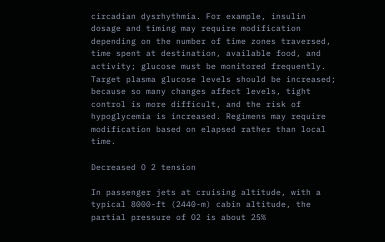circadian dysrhythmia. For example, insulin dosage and timing may require modification depending on the number of time zones traversed, time spent at destination, available food, and activity; glucose must be monitored frequently. Target plasma glucose levels should be increased; because so many changes affect levels, tight control is more difficult, and the risk of hypoglycemia is increased. Regimens may require modification based on elapsed rather than local time.

Decreased O 2 tension

In passenger jets at cruising altitude, with a typical 8000-ft (2440-m) cabin altitude, the partial pressure of O2 is about 25%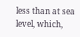less than at sea level, which,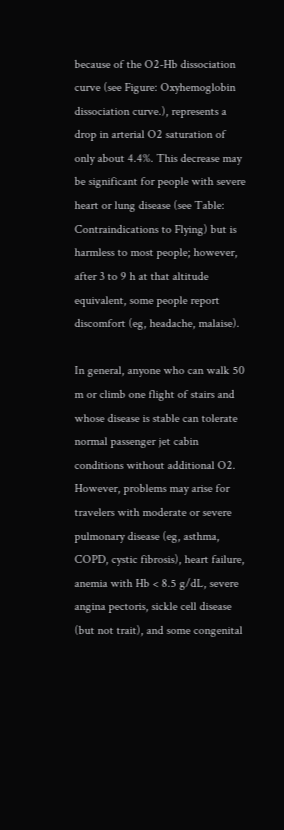because of the O2-Hb dissociation curve (see Figure: Oxyhemoglobin dissociation curve.), represents a drop in arterial O2 saturation of only about 4.4%. This decrease may be significant for people with severe heart or lung disease (see Table: Contraindications to Flying) but is harmless to most people; however, after 3 to 9 h at that altitude equivalent, some people report discomfort (eg, headache, malaise).

In general, anyone who can walk 50 m or climb one flight of stairs and whose disease is stable can tolerate normal passenger jet cabin conditions without additional O2. However, problems may arise for travelers with moderate or severe pulmonary disease (eg, asthma, COPD, cystic fibrosis), heart failure, anemia with Hb < 8.5 g/dL, severe angina pectoris, sickle cell disease (but not trait), and some congenital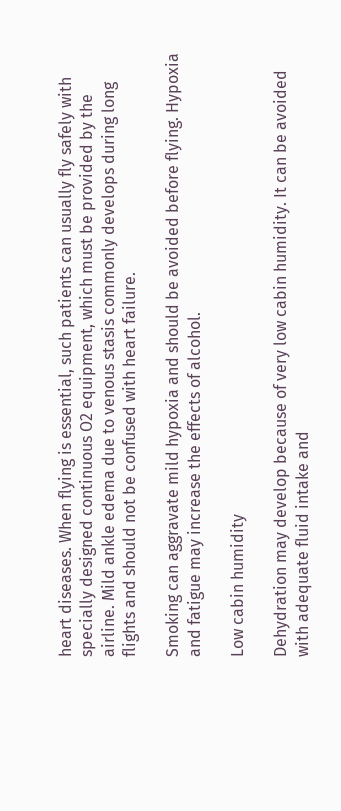heart diseases. When flying is essential, such patients can usually fly safely with specially designed continuous O2 equipment, which must be provided by the airline. Mild ankle edema due to venous stasis commonly develops during long flights and should not be confused with heart failure.

Smoking can aggravate mild hypoxia and should be avoided before flying. Hypoxia and fatigue may increase the effects of alcohol.

Low cabin humidity

Dehydration may develop because of very low cabin humidity. It can be avoided with adequate fluid intake and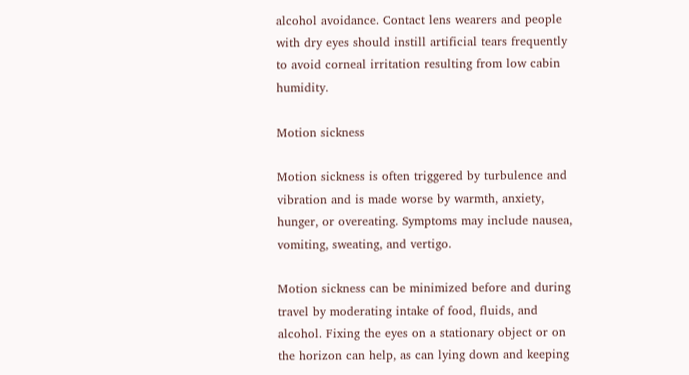alcohol avoidance. Contact lens wearers and people with dry eyes should instill artificial tears frequently to avoid corneal irritation resulting from low cabin humidity.

Motion sickness

Motion sickness is often triggered by turbulence and vibration and is made worse by warmth, anxiety, hunger, or overeating. Symptoms may include nausea, vomiting, sweating, and vertigo.

Motion sickness can be minimized before and during travel by moderating intake of food, fluids, and alcohol. Fixing the eyes on a stationary object or on the horizon can help, as can lying down and keeping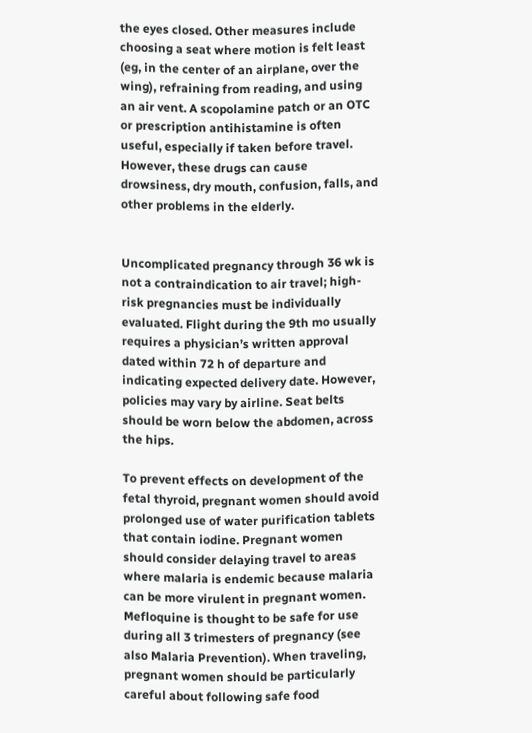the eyes closed. Other measures include choosing a seat where motion is felt least (eg, in the center of an airplane, over the wing), refraining from reading, and using an air vent. A scopolamine patch or an OTC or prescription antihistamine is often useful, especially if taken before travel. However, these drugs can cause drowsiness, dry mouth, confusion, falls, and other problems in the elderly.


Uncomplicated pregnancy through 36 wk is not a contraindication to air travel; high-risk pregnancies must be individually evaluated. Flight during the 9th mo usually requires a physician’s written approval dated within 72 h of departure and indicating expected delivery date. However, policies may vary by airline. Seat belts should be worn below the abdomen, across the hips.

To prevent effects on development of the fetal thyroid, pregnant women should avoid prolonged use of water purification tablets that contain iodine. Pregnant women should consider delaying travel to areas where malaria is endemic because malaria can be more virulent in pregnant women. Mefloquine is thought to be safe for use during all 3 trimesters of pregnancy (see also Malaria Prevention). When traveling, pregnant women should be particularly careful about following safe food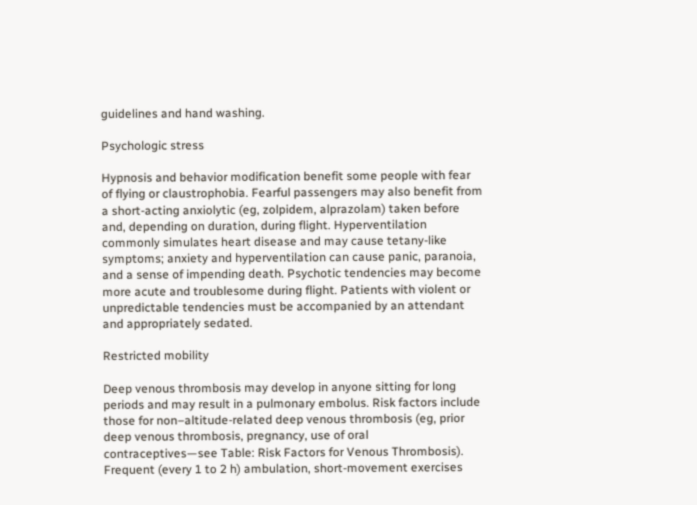guidelines and hand washing.

Psychologic stress

Hypnosis and behavior modification benefit some people with fear of flying or claustrophobia. Fearful passengers may also benefit from a short-acting anxiolytic (eg, zolpidem, alprazolam) taken before and, depending on duration, during flight. Hyperventilation commonly simulates heart disease and may cause tetany-like symptoms; anxiety and hyperventilation can cause panic, paranoia, and a sense of impending death. Psychotic tendencies may become more acute and troublesome during flight. Patients with violent or unpredictable tendencies must be accompanied by an attendant and appropriately sedated.

Restricted mobility

Deep venous thrombosis may develop in anyone sitting for long periods and may result in a pulmonary embolus. Risk factors include those for non–altitude-related deep venous thrombosis (eg, prior deep venous thrombosis, pregnancy, use of oral contraceptives—see Table: Risk Factors for Venous Thrombosis). Frequent (every 1 to 2 h) ambulation, short-movement exercises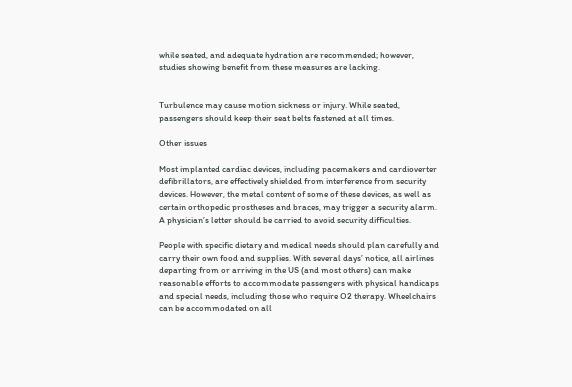while seated, and adequate hydration are recommended; however, studies showing benefit from these measures are lacking.


Turbulence may cause motion sickness or injury. While seated, passengers should keep their seat belts fastened at all times.

Other issues

Most implanted cardiac devices, including pacemakers and cardioverter defibrillators, are effectively shielded from interference from security devices. However, the metal content of some of these devices, as well as certain orthopedic prostheses and braces, may trigger a security alarm. A physician’s letter should be carried to avoid security difficulties.

People with specific dietary and medical needs should plan carefully and carry their own food and supplies. With several days’ notice, all airlines departing from or arriving in the US (and most others) can make reasonable efforts to accommodate passengers with physical handicaps and special needs, including those who require O2 therapy. Wheelchairs can be accommodated on all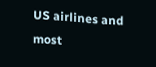US airlines and most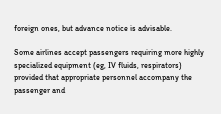foreign ones, but advance notice is advisable.

Some airlines accept passengers requiring more highly specialized equipment (eg, IV fluids, respirators) provided that appropriate personnel accompany the passenger and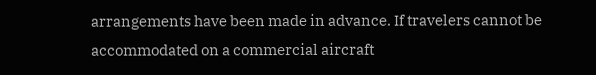arrangements have been made in advance. If travelers cannot be accommodated on a commercial aircraft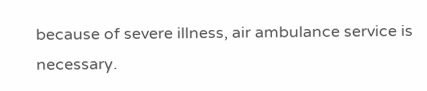because of severe illness, air ambulance service is necessary.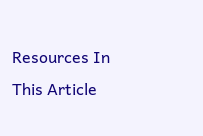Resources In This Article